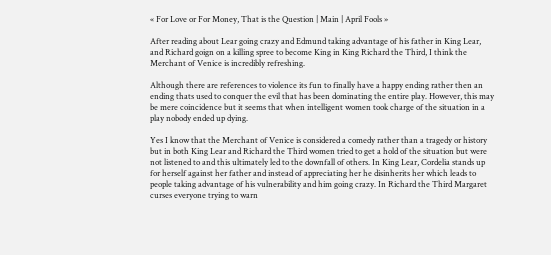« For Love or For Money, That is the Question | Main | April Fools »

After reading about Lear going crazy and Edmund taking advantage of his father in King Lear, and Richard goign on a killing spree to become King in King Richard the Third, I think the Merchant of Venice is incredibly refreshing.

Although there are references to violence its fun to finally have a happy ending rather then an ending thats used to conquer the evil that has been dominating the entire play. However, this may be mere coincidence but it seems that when intelligent women took charge of the situation in a play nobody ended up dying.

Yes I know that the Merchant of Venice is considered a comedy rather than a tragedy or history but in both King Lear and Richard the Third women tried to get a hold of the situation but were not listened to and this ultimately led to the downfall of others. In King Lear, Cordelia stands up for herself against her father and instead of appreciating her he disinherits her which leads to people taking advantage of his vulnerability and him going crazy. In Richard the Third Margaret curses everyone trying to warn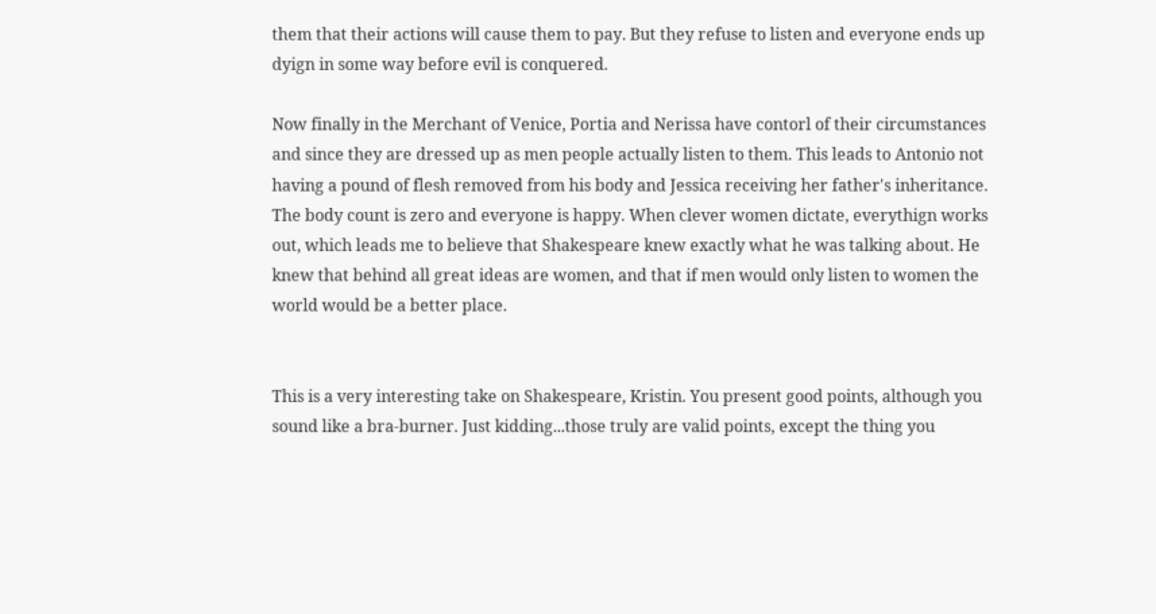them that their actions will cause them to pay. But they refuse to listen and everyone ends up dyign in some way before evil is conquered.

Now finally in the Merchant of Venice, Portia and Nerissa have contorl of their circumstances and since they are dressed up as men people actually listen to them. This leads to Antonio not having a pound of flesh removed from his body and Jessica receiving her father's inheritance. The body count is zero and everyone is happy. When clever women dictate, everythign works out, which leads me to believe that Shakespeare knew exactly what he was talking about. He knew that behind all great ideas are women, and that if men would only listen to women the world would be a better place.


This is a very interesting take on Shakespeare, Kristin. You present good points, although you sound like a bra-burner. Just kidding...those truly are valid points, except the thing you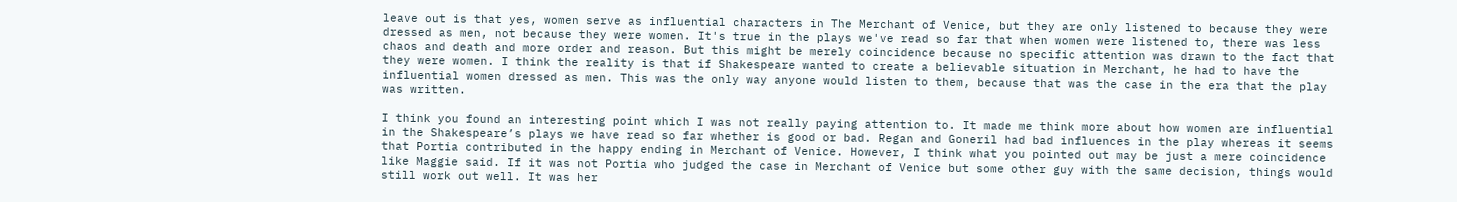leave out is that yes, women serve as influential characters in The Merchant of Venice, but they are only listened to because they were dressed as men, not because they were women. It's true in the plays we've read so far that when women were listened to, there was less chaos and death and more order and reason. But this might be merely coincidence because no specific attention was drawn to the fact that they were women. I think the reality is that if Shakespeare wanted to create a believable situation in Merchant, he had to have the influential women dressed as men. This was the only way anyone would listen to them, because that was the case in the era that the play was written.

I think you found an interesting point which I was not really paying attention to. It made me think more about how women are influential in the Shakespeare’s plays we have read so far whether is good or bad. Regan and Goneril had bad influences in the play whereas it seems that Portia contributed in the happy ending in Merchant of Venice. However, I think what you pointed out may be just a mere coincidence like Maggie said. If it was not Portia who judged the case in Merchant of Venice but some other guy with the same decision, things would still work out well. It was her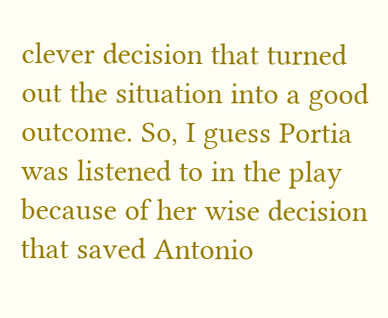clever decision that turned out the situation into a good outcome. So, I guess Portia was listened to in the play because of her wise decision that saved Antonio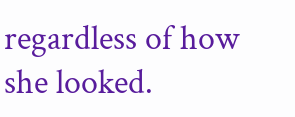regardless of how she looked.